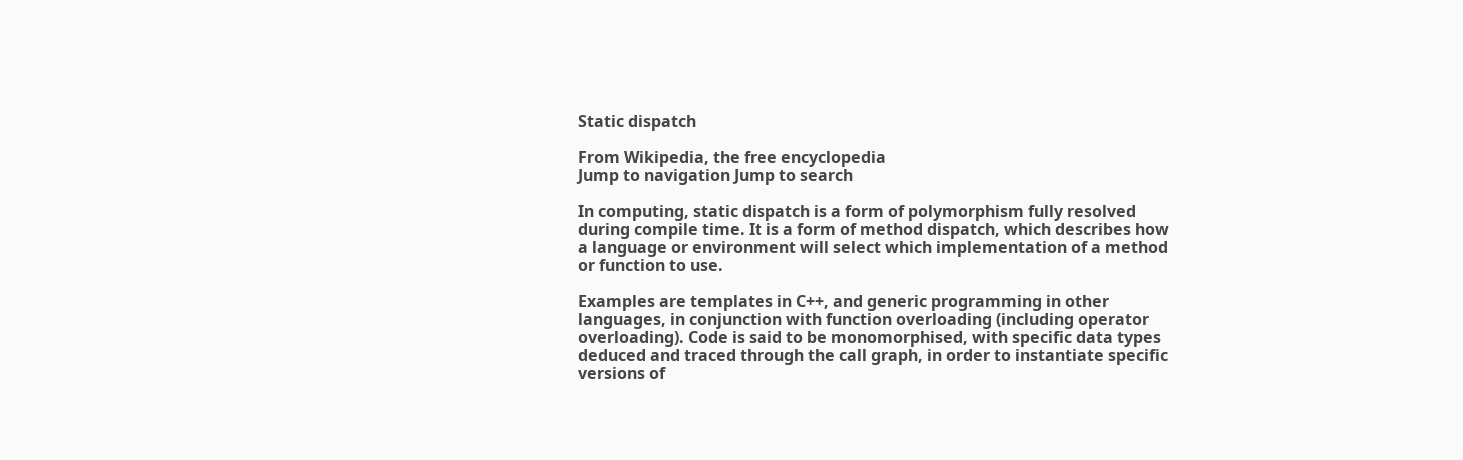Static dispatch

From Wikipedia, the free encyclopedia
Jump to navigation Jump to search

In computing, static dispatch is a form of polymorphism fully resolved during compile time. It is a form of method dispatch, which describes how a language or environment will select which implementation of a method or function to use.

Examples are templates in C++, and generic programming in other languages, in conjunction with function overloading (including operator overloading). Code is said to be monomorphised, with specific data types deduced and traced through the call graph, in order to instantiate specific versions of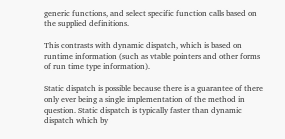generic functions, and select specific function calls based on the supplied definitions.

This contrasts with dynamic dispatch, which is based on runtime information (such as vtable pointers and other forms of run time type information).

Static dispatch is possible because there is a guarantee of there only ever being a single implementation of the method in question. Static dispatch is typically faster than dynamic dispatch which by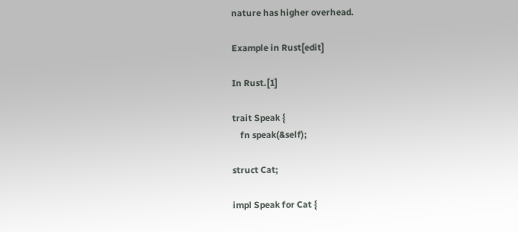nature has higher overhead.

Example in Rust[edit]

In Rust.[1]

trait Speak {
    fn speak(&self);

struct Cat;

impl Speak for Cat {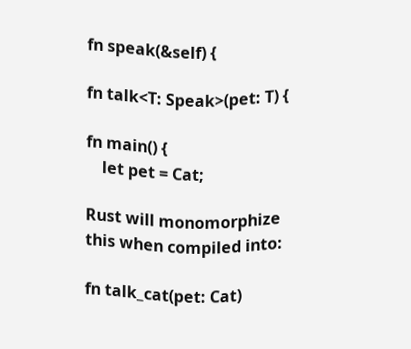fn speak(&self) {

fn talk<T: Speak>(pet: T) {

fn main() {
    let pet = Cat;

Rust will monomorphize this when compiled into:

fn talk_cat(pet: Cat)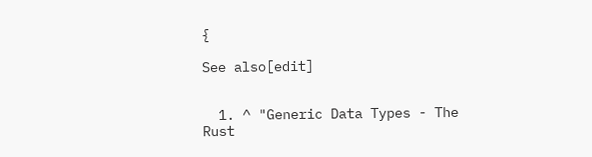{

See also[edit]


  1. ^ "Generic Data Types - The Rust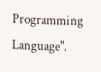Programming Language".